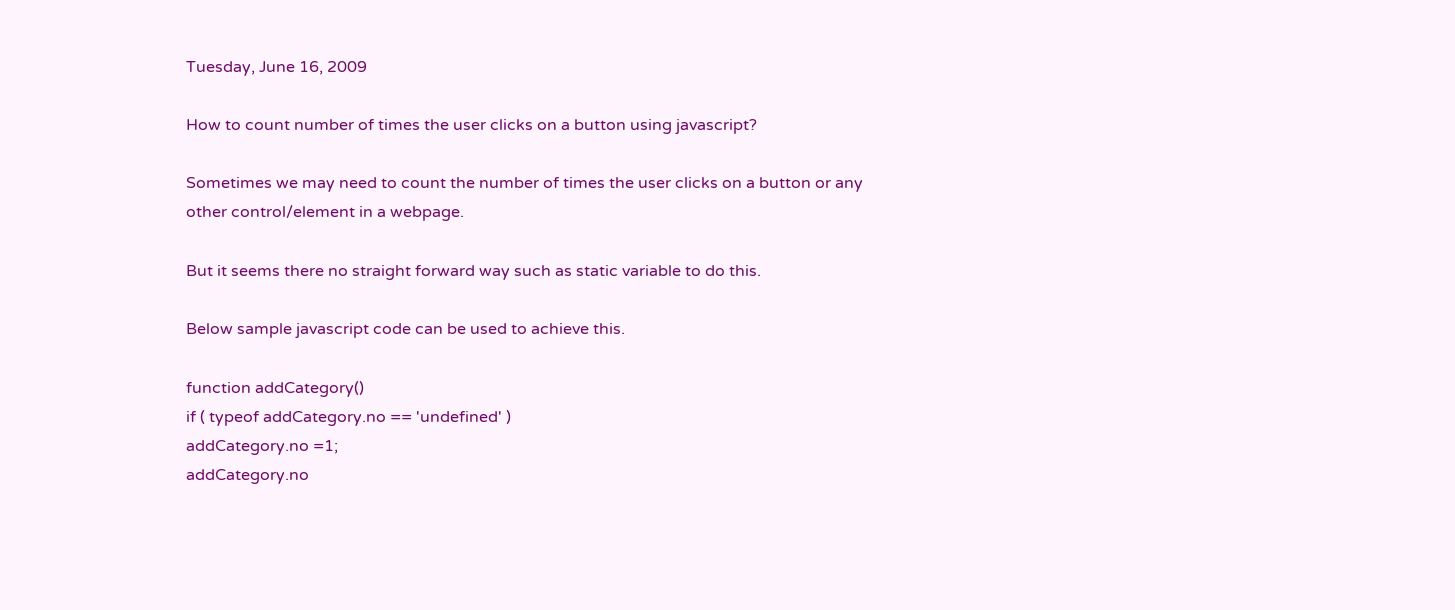Tuesday, June 16, 2009

How to count number of times the user clicks on a button using javascript?

Sometimes we may need to count the number of times the user clicks on a button or any other control/element in a webpage.

But it seems there no straight forward way such as static variable to do this.

Below sample javascript code can be used to achieve this.

function addCategory()
if ( typeof addCategory.no == 'undefined' )
addCategory.no =1;
addCategory.no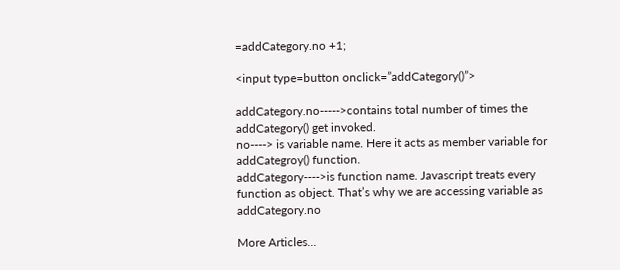=addCategory.no +1;

<input type=button onclick=”addCategory()”>

addCategory.no----->contains total number of times the addCategory() get invoked.
no----> is variable name. Here it acts as member variable for addCategroy() function.
addCategory---->is function name. Javascript treats every function as object. That’s why we are accessing variable as addCategory.no

More Articles...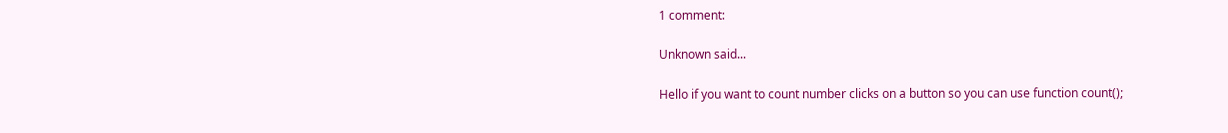1 comment:

Unknown said...

Hello if you want to count number clicks on a button so you can use function count();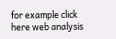for example click here web analysis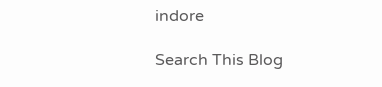indore

Search This Blog